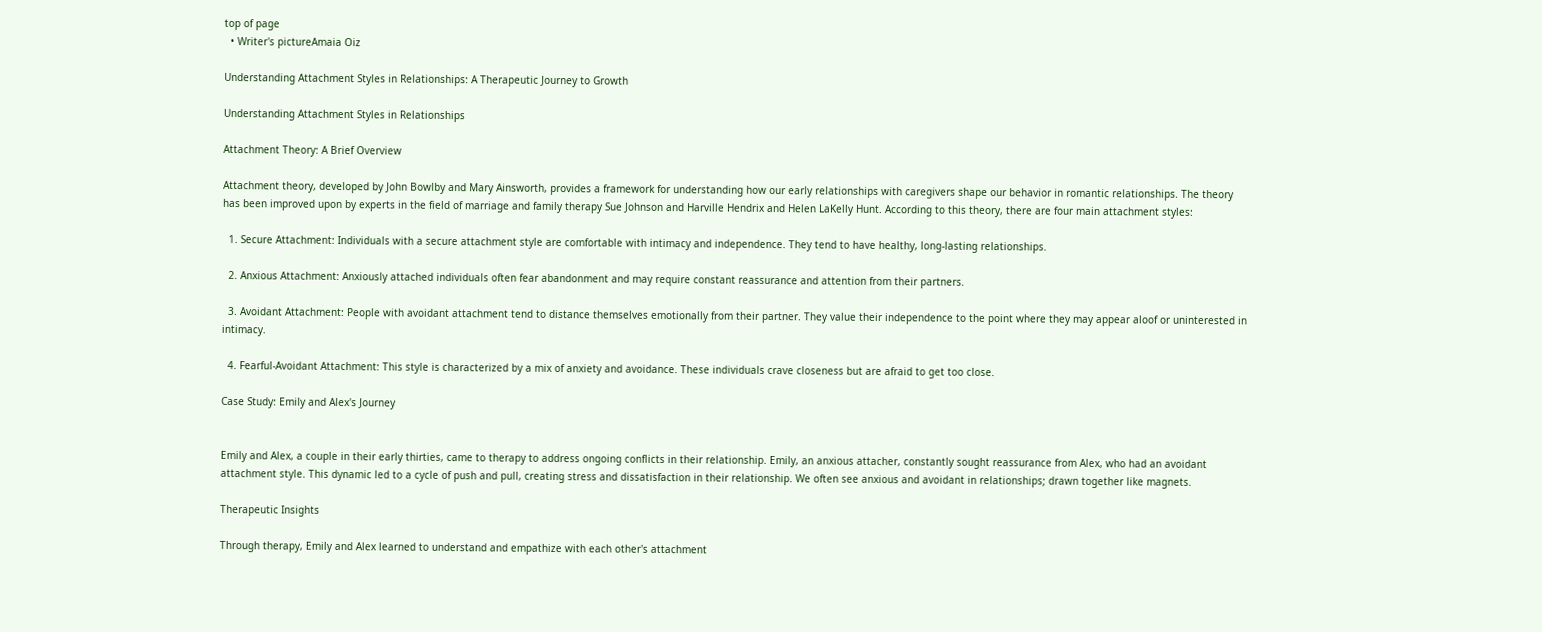top of page
  • Writer's pictureAmaia Oiz

Understanding Attachment Styles in Relationships: A Therapeutic Journey to Growth

Understanding Attachment Styles in Relationships

Attachment Theory: A Brief Overview

Attachment theory, developed by John Bowlby and Mary Ainsworth, provides a framework for understanding how our early relationships with caregivers shape our behavior in romantic relationships. The theory has been improved upon by experts in the field of marriage and family therapy Sue Johnson and Harville Hendrix and Helen LaKelly Hunt. According to this theory, there are four main attachment styles:

  1. Secure Attachment: Individuals with a secure attachment style are comfortable with intimacy and independence. They tend to have healthy, long-lasting relationships.

  2. Anxious Attachment: Anxiously attached individuals often fear abandonment and may require constant reassurance and attention from their partners.

  3. Avoidant Attachment: People with avoidant attachment tend to distance themselves emotionally from their partner. They value their independence to the point where they may appear aloof or uninterested in intimacy.

  4. Fearful-Avoidant Attachment: This style is characterized by a mix of anxiety and avoidance. These individuals crave closeness but are afraid to get too close.

Case Study: Emily and Alex's Journey


Emily and Alex, a couple in their early thirties, came to therapy to address ongoing conflicts in their relationship. Emily, an anxious attacher, constantly sought reassurance from Alex, who had an avoidant attachment style. This dynamic led to a cycle of push and pull, creating stress and dissatisfaction in their relationship. We often see anxious and avoidant in relationships; drawn together like magnets.

Therapeutic Insights

Through therapy, Emily and Alex learned to understand and empathize with each other's attachment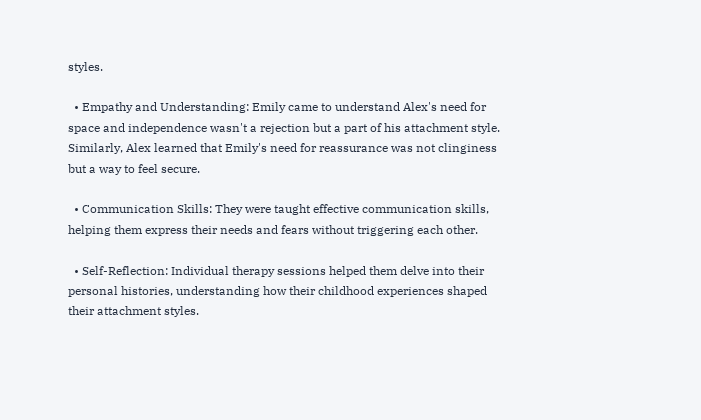styles.

  • Empathy and Understanding: Emily came to understand Alex's need for space and independence wasn't a rejection but a part of his attachment style. Similarly, Alex learned that Emily's need for reassurance was not clinginess but a way to feel secure.

  • Communication Skills: They were taught effective communication skills, helping them express their needs and fears without triggering each other.

  • Self-Reflection: Individual therapy sessions helped them delve into their personal histories, understanding how their childhood experiences shaped their attachment styles.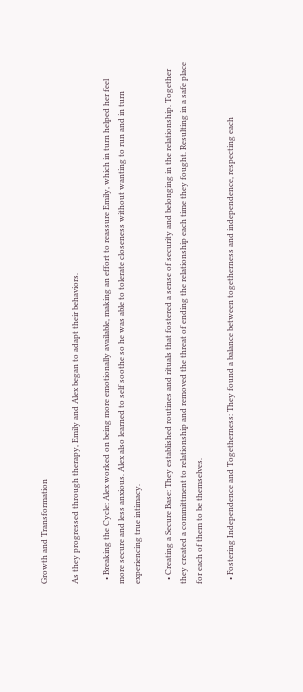Growth and Transformation

As they progressed through therapy, Emily and Alex began to adapt their behaviors.

  • Breaking the Cycle: Alex worked on being more emotionally available, making an effort to reassure Emily, which in turn helped her feel more secure and less anxious. Alex also learned to self soothe so he was able to tolerate closeness without wanting to run and in turn experiencing true intimacy.

  • Creating a Secure Base: They established routines and rituals that fostered a sense of security and belonging in the relationship. Together they created a committment to relationship and removed the threat of ending the relationship each time they fought. Resulting in a safe place for each of them to be themselves.

  • Fostering Independence and Togetherness: They found a balance between togetherness and independence, respecting each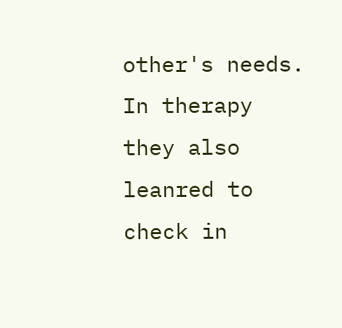other's needs. In therapy they also leanred to check in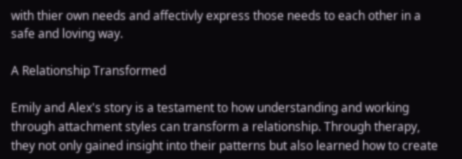with thier own needs and affectivly express those needs to each other in a safe and loving way.

A Relationship Transformed

Emily and Alex's story is a testament to how understanding and working through attachment styles can transform a relationship. Through therapy, they not only gained insight into their patterns but also learned how to create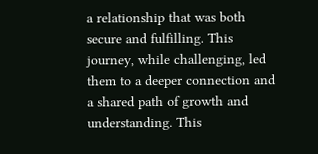a relationship that was both secure and fulfilling. This journey, while challenging, led them to a deeper connection and a shared path of growth and understanding. This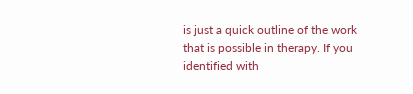is just a quick outline of the work that is possible in therapy. If you identified with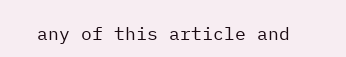any of this article and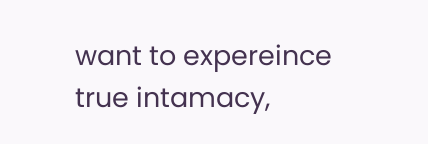want to expereince true intamacy,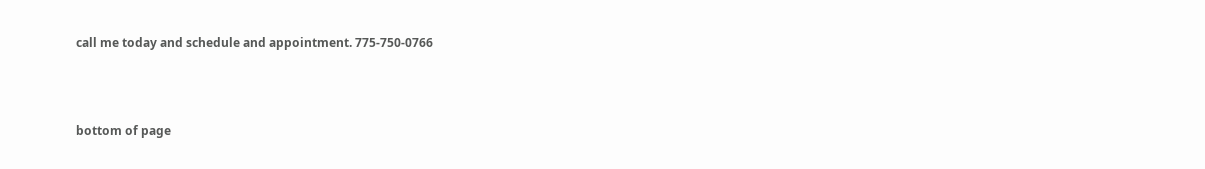call me today and schedule and appointment. 775-750-0766



bottom of page